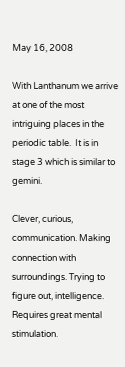May 16, 2008

With Lanthanum we arrive at one of the most intriguing places in the periodic table.  It is in stage 3 which is similar to gemini.

Clever, curious, communication. Making connection with surroundings. Trying to figure out, intelligence. Requires great mental stimulation.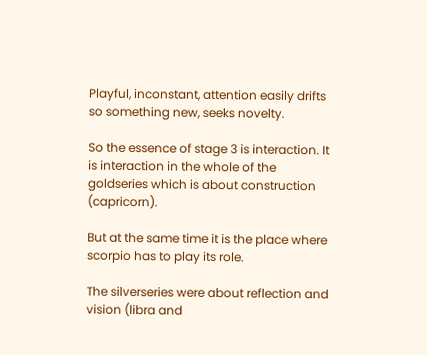Playful, inconstant, attention easily drifts so something new, seeks novelty.

So the essence of stage 3 is interaction. It is interaction in the whole of the goldseries which is about construction (capricorn).

But at the same time it is the place where scorpio has to play its role.

The silverseries were about reflection and vision (libra and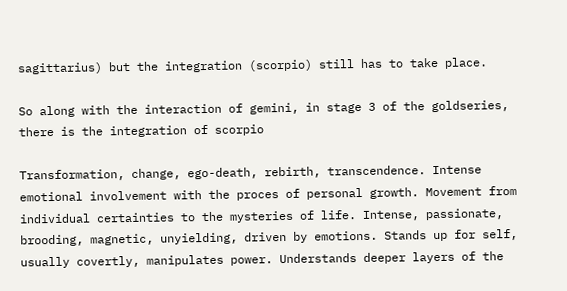sagittarius) but the integration (scorpio) still has to take place.

So along with the interaction of gemini, in stage 3 of the goldseries, there is the integration of scorpio

Transformation, change, ego-death, rebirth, transcendence. Intense emotional involvement with the proces of personal growth. Movement from individual certainties to the mysteries of life. Intense, passionate, brooding, magnetic, unyielding, driven by emotions. Stands up for self, usually covertly, manipulates power. Understands deeper layers of the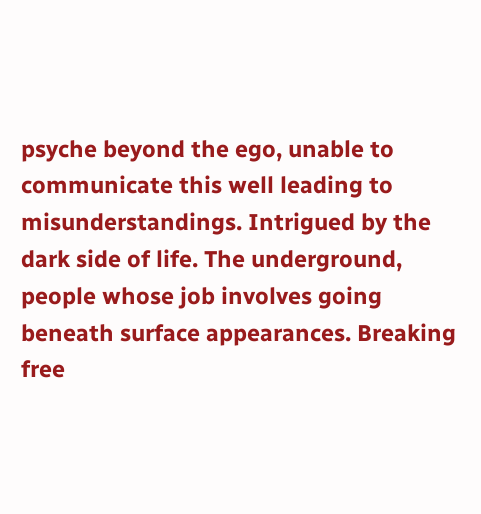psyche beyond the ego, unable to communicate this well leading to misunderstandings. Intrigued by the dark side of life. The underground, people whose job involves going beneath surface appearances. Breaking free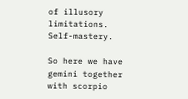of illusory limitations. Self-mastery.

So here we have gemini together with scorpio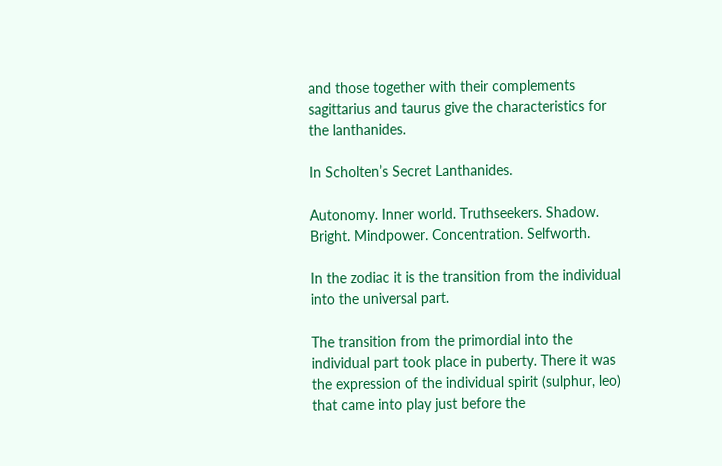and those together with their complements sagittarius and taurus give the characteristics for the lanthanides.

In Scholten’s Secret Lanthanides.

Autonomy. Inner world. Truthseekers. Shadow. Bright. Mindpower. Concentration. Selfworth.

In the zodiac it is the transition from the individual into the universal part.

The transition from the primordial into the individual part took place in puberty. There it was the expression of the individual spirit (sulphur, leo) that came into play just before the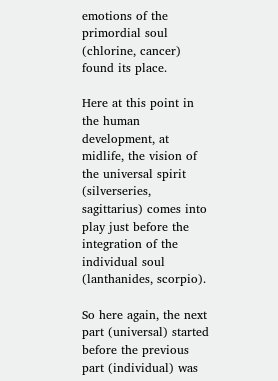emotions of the primordial soul (chlorine, cancer) found its place.

Here at this point in the human development, at midlife, the vision of the universal spirit (silverseries, sagittarius) comes into play just before the integration of the individual soul (lanthanides, scorpio).

So here again, the next part (universal) started before the previous part (individual) was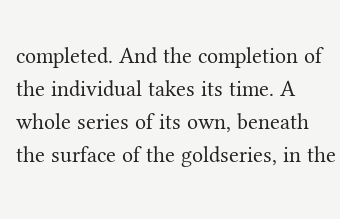completed. And the completion of the individual takes its time. A whole series of its own, beneath the surface of the goldseries, in the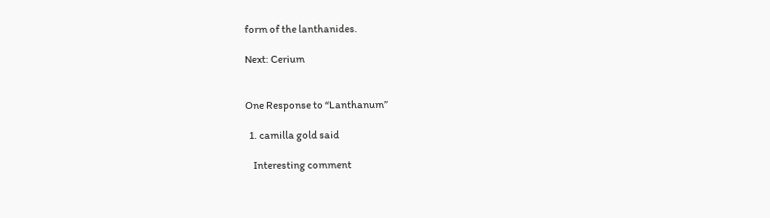form of the lanthanides.

Next: Cerium


One Response to “Lanthanum”

  1. camilla gold said

    Interesting comment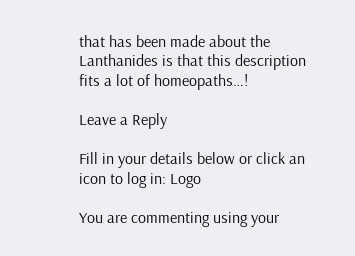that has been made about the Lanthanides is that this description fits a lot of homeopaths…!

Leave a Reply

Fill in your details below or click an icon to log in: Logo

You are commenting using your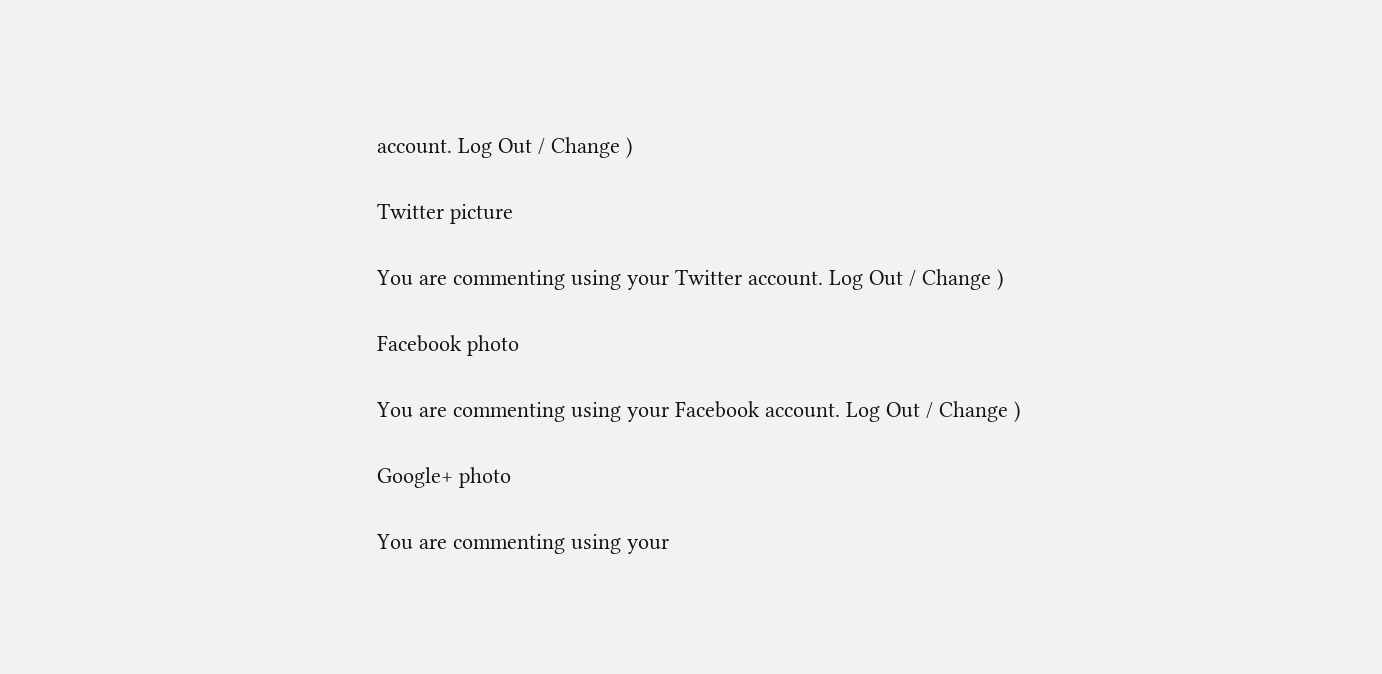account. Log Out / Change )

Twitter picture

You are commenting using your Twitter account. Log Out / Change )

Facebook photo

You are commenting using your Facebook account. Log Out / Change )

Google+ photo

You are commenting using your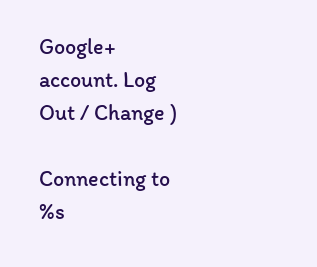Google+ account. Log Out / Change )

Connecting to %s